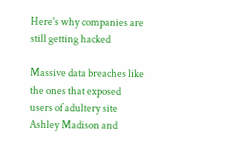Here's why companies are still getting hacked

Massive data breaches like the ones that exposed users of adultery site Ashley Madison and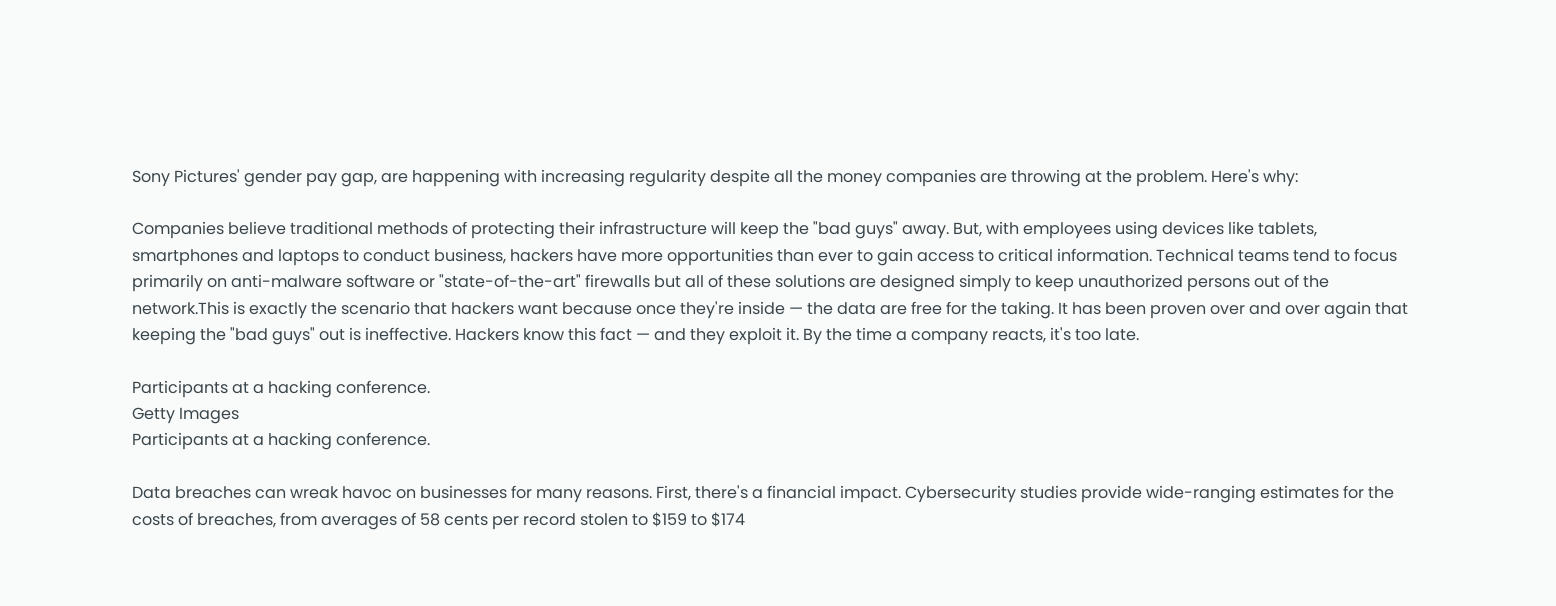Sony Pictures' gender pay gap, are happening with increasing regularity despite all the money companies are throwing at the problem. Here's why:

Companies believe traditional methods of protecting their infrastructure will keep the "bad guys" away. But, with employees using devices like tablets, smartphones and laptops to conduct business, hackers have more opportunities than ever to gain access to critical information. Technical teams tend to focus primarily on anti-malware software or "state-of-the-art" firewalls but all of these solutions are designed simply to keep unauthorized persons out of the network.This is exactly the scenario that hackers want because once they're inside — the data are free for the taking. It has been proven over and over again that keeping the "bad guys" out is ineffective. Hackers know this fact — and they exploit it. By the time a company reacts, it's too late.

Participants at a hacking conference.
Getty Images
Participants at a hacking conference.

Data breaches can wreak havoc on businesses for many reasons. First, there's a financial impact. Cybersecurity studies provide wide-ranging estimates for the costs of breaches, from averages of 58 cents per record stolen to $159 to $174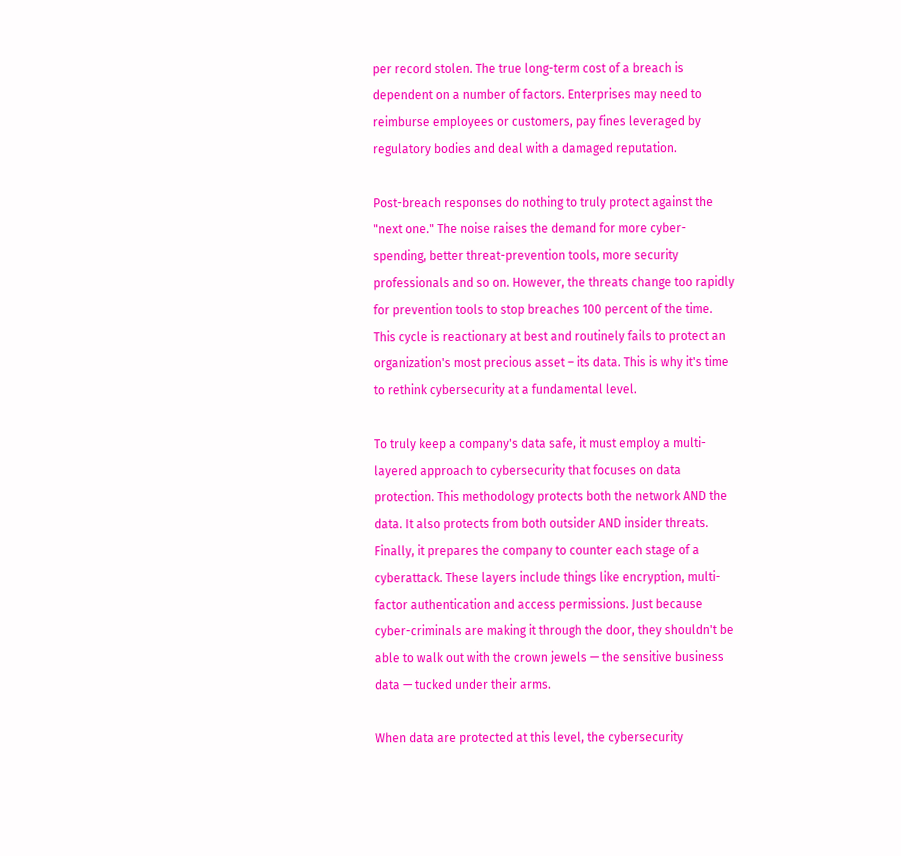per record stolen. The true long-term cost of a breach is dependent on a number of factors. Enterprises may need to reimburse employees or customers, pay fines leveraged by regulatory bodies and deal with a damaged reputation.

Post-breach responses do nothing to truly protect against the "next one." The noise raises the demand for more cyber-spending, better threat-prevention tools, more security professionals and so on. However, the threats change too rapidly for prevention tools to stop breaches 100 percent of the time. This cycle is reactionary at best and routinely fails to protect an organization's most precious asset – its data. This is why it's time to rethink cybersecurity at a fundamental level.

To truly keep a company's data safe, it must employ a multi-layered approach to cybersecurity that focuses on data protection. This methodology protects both the network AND the data. It also protects from both outsider AND insider threats. Finally, it prepares the company to counter each stage of a cyberattack. These layers include things like encryption, multi-factor authentication and access permissions. Just because cyber-criminals are making it through the door, they shouldn't be able to walk out with the crown jewels — the sensitive business data — tucked under their arms.

When data are protected at this level, the cybersecurity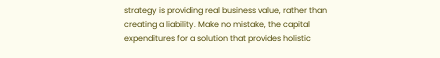strategy is providing real business value, rather than creating a liability. Make no mistake, the capital expenditures for a solution that provides holistic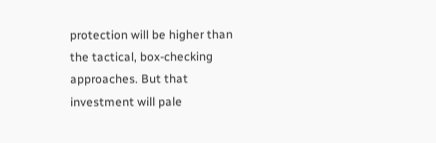protection will be higher than the tactical, box-checking approaches. But that investment will pale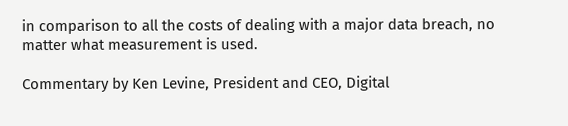in comparison to all the costs of dealing with a major data breach, no matter what measurement is used.

Commentary by Ken Levine, President and CEO, Digital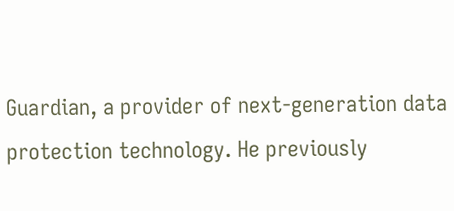Guardian, a provider of next-generation data protection technology. He previously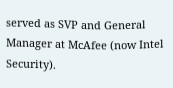served as SVP and General Manager at McAfee (now Intel Security).